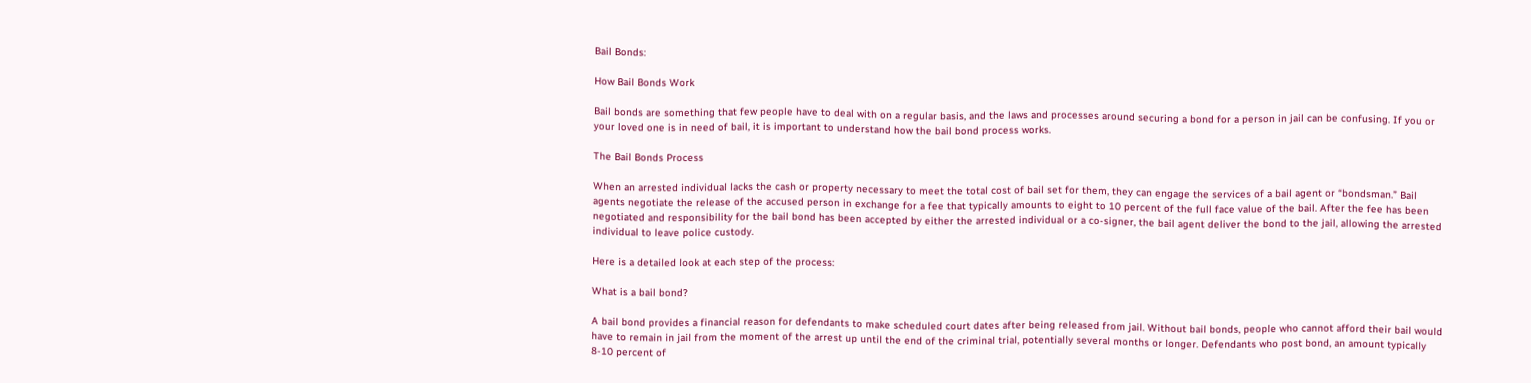Bail Bonds:

How Bail Bonds Work

Bail bonds are something that few people have to deal with on a regular basis, and the laws and processes around securing a bond for a person in jail can be confusing. If you or your loved one is in need of bail, it is important to understand how the bail bond process works.

The Bail Bonds Process

When an arrested individual lacks the cash or property necessary to meet the total cost of bail set for them, they can engage the services of a bail agent or “bondsman.” Bail agents negotiate the release of the accused person in exchange for a fee that typically amounts to eight to 10 percent of the full face value of the bail. After the fee has been negotiated and responsibility for the bail bond has been accepted by either the arrested individual or a co-signer, the bail agent deliver the bond to the jail, allowing the arrested individual to leave police custody.

Here is a detailed look at each step of the process:

What is a bail bond?

A bail bond provides a financial reason for defendants to make scheduled court dates after being released from jail. Without bail bonds, people who cannot afford their bail would have to remain in jail from the moment of the arrest up until the end of the criminal trial, potentially several months or longer. Defendants who post bond, an amount typically 8-10 percent of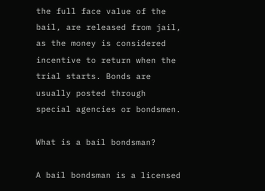the full face value of the bail, are released from jail, as the money is considered incentive to return when the trial starts. Bonds are usually posted through special agencies or bondsmen.

What is a bail bondsman?

A bail bondsman is a licensed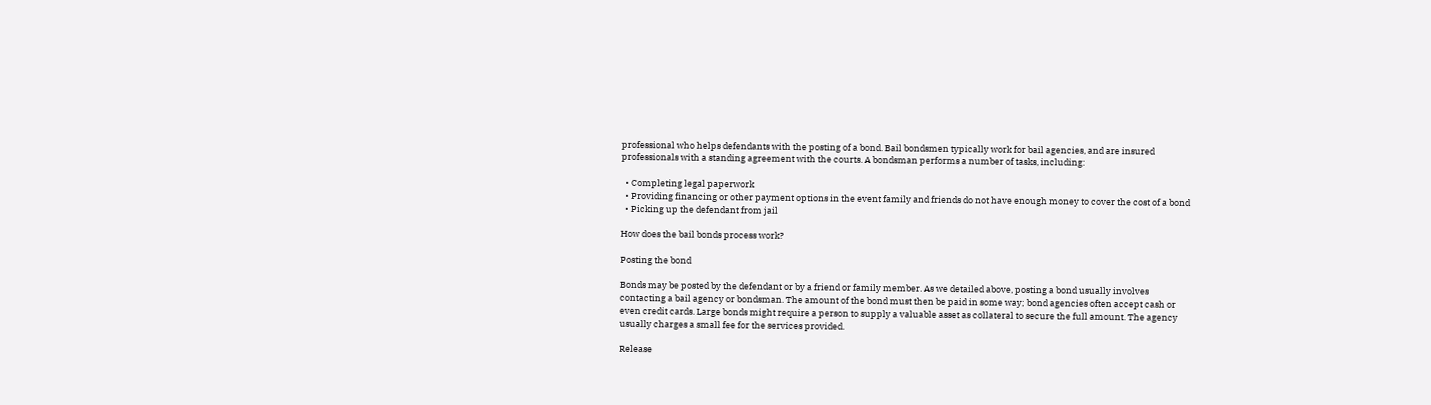professional who helps defendants with the posting of a bond. Bail bondsmen typically work for bail agencies, and are insured professionals with a standing agreement with the courts. A bondsman performs a number of tasks, including:

  • Completing legal paperwork
  • Providing financing or other payment options in the event family and friends do not have enough money to cover the cost of a bond
  • Picking up the defendant from jail

How does the bail bonds process work?

Posting the bond

Bonds may be posted by the defendant or by a friend or family member. As we detailed above, posting a bond usually involves contacting a bail agency or bondsman. The amount of the bond must then be paid in some way; bond agencies often accept cash or even credit cards. Large bonds might require a person to supply a valuable asset as collateral to secure the full amount. The agency usually charges a small fee for the services provided.

Release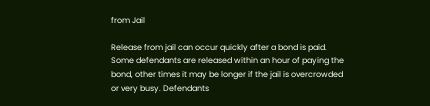from Jail

Release from jail can occur quickly after a bond is paid. Some defendants are released within an hour of paying the bond, other times it may be longer if the jail is overcrowded or very busy. Defendants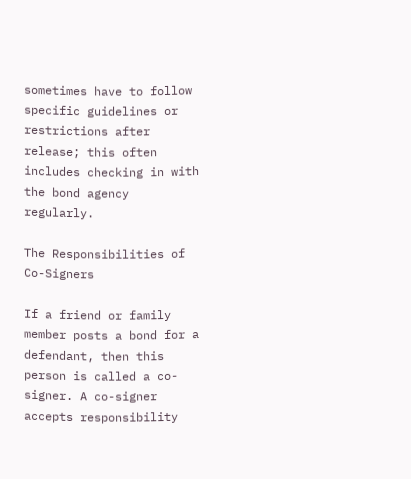sometimes have to follow specific guidelines or restrictions after release; this often includes checking in with the bond agency regularly.

The Responsibilities of Co-Signers

If a friend or family member posts a bond for a defendant, then this person is called a co-signer. A co-signer accepts responsibility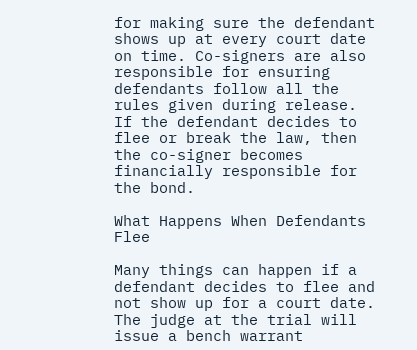for making sure the defendant shows up at every court date on time. Co-signers are also responsible for ensuring defendants follow all the rules given during release. If the defendant decides to flee or break the law, then the co-signer becomes financially responsible for the bond.

What Happens When Defendants Flee

Many things can happen if a defendant decides to flee and not show up for a court date. The judge at the trial will issue a bench warrant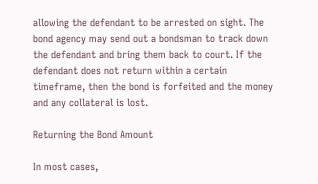allowing the defendant to be arrested on sight. The bond agency may send out a bondsman to track down the defendant and bring them back to court. If the defendant does not return within a certain timeframe, then the bond is forfeited and the money and any collateral is lost.

Returning the Bond Amount

In most cases,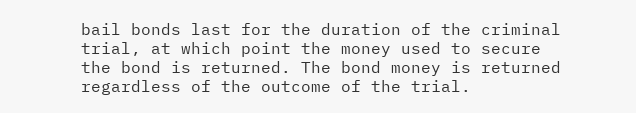bail bonds last for the duration of the criminal trial, at which point the money used to secure the bond is returned. The bond money is returned regardless of the outcome of the trial.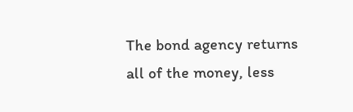The bond agency returns all of the money, less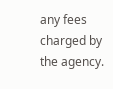any fees charged by the agency.